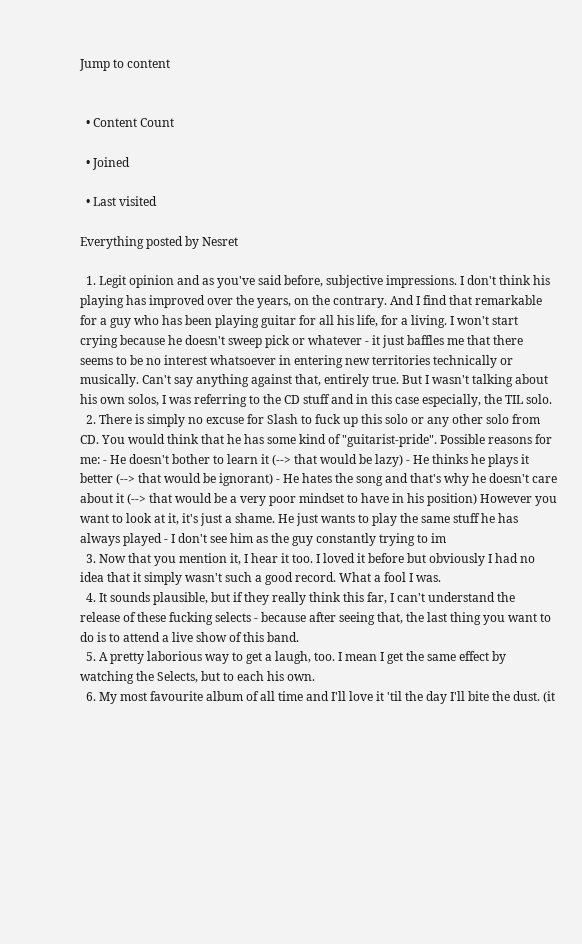Jump to content


  • Content Count

  • Joined

  • Last visited

Everything posted by Nesret

  1. Legit opinion and as you've said before, subjective impressions. I don't think his playing has improved over the years, on the contrary. And I find that remarkable for a guy who has been playing guitar for all his life, for a living. I won't start crying because he doesn't sweep pick or whatever - it just baffles me that there seems to be no interest whatsoever in entering new territories technically or musically. Can't say anything against that, entirely true. But I wasn't talking about his own solos, I was referring to the CD stuff and in this case especially, the TIL solo.
  2. There is simply no excuse for Slash to fuck up this solo or any other solo from CD. You would think that he has some kind of "guitarist-pride". Possible reasons for me: - He doesn't bother to learn it (--> that would be lazy) - He thinks he plays it better (--> that would be ignorant) - He hates the song and that's why he doesn't care about it (--> that would be a very poor mindset to have in his position) However you want to look at it, it's just a shame. He just wants to play the same stuff he has always played - I don't see him as the guy constantly trying to im
  3. Now that you mention it, I hear it too. I loved it before but obviously I had no idea that it simply wasn't such a good record. What a fool I was.
  4. It sounds plausible, but if they really think this far, I can't understand the release of these fucking selects - because after seeing that, the last thing you want to do is to attend a live show of this band.
  5. A pretty laborious way to get a laugh, too. I mean I get the same effect by watching the Selects, but to each his own.
  6. My most favourite album of all time and I'll love it 'til the day I'll bite the dust. (it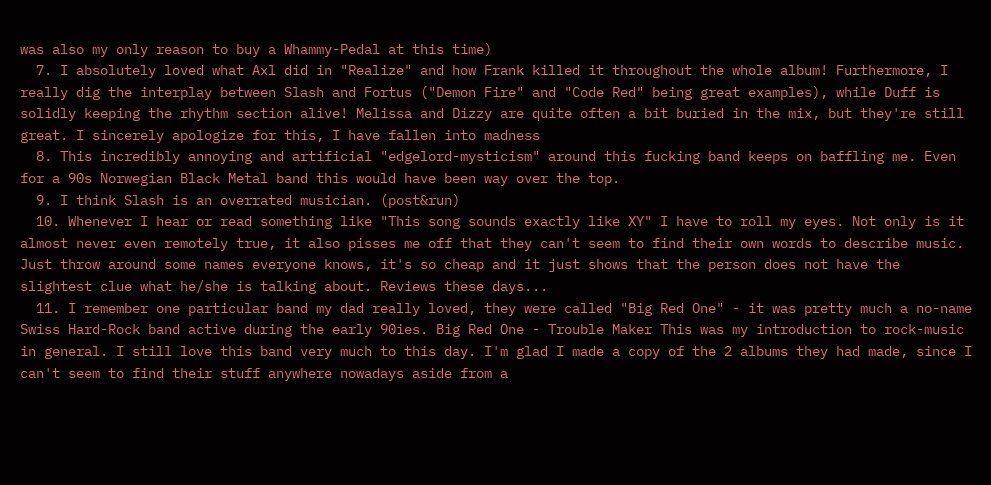was also my only reason to buy a Whammy-Pedal at this time)
  7. I absolutely loved what Axl did in "Realize" and how Frank killed it throughout the whole album! Furthermore, I really dig the interplay between Slash and Fortus ("Demon Fire" and "Code Red" being great examples), while Duff is solidly keeping the rhythm section alive! Melissa and Dizzy are quite often a bit buried in the mix, but they're still great. I sincerely apologize for this, I have fallen into madness
  8. This incredibly annoying and artificial "edgelord-mysticism" around this fucking band keeps on baffling me. Even for a 90s Norwegian Black Metal band this would have been way over the top.
  9. I think Slash is an overrated musician. (post&run)
  10. Whenever I hear or read something like "This song sounds exactly like XY" I have to roll my eyes. Not only is it almost never even remotely true, it also pisses me off that they can't seem to find their own words to describe music. Just throw around some names everyone knows, it's so cheap and it just shows that the person does not have the slightest clue what he/she is talking about. Reviews these days...
  11. I remember one particular band my dad really loved, they were called "Big Red One" - it was pretty much a no-name Swiss Hard-Rock band active during the early 90ies. Big Red One - Trouble Maker This was my introduction to rock-music in general. I still love this band very much to this day. I'm glad I made a copy of the 2 albums they had made, since I can't seem to find their stuff anywhere nowadays aside from a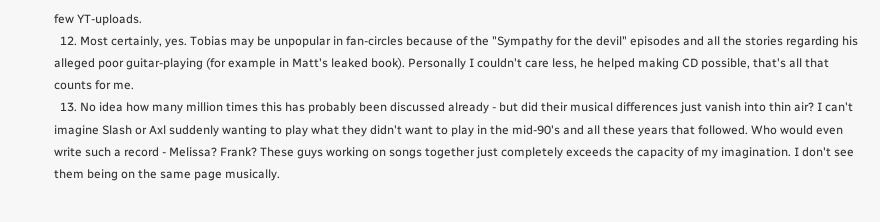few YT-uploads.
  12. Most certainly, yes. Tobias may be unpopular in fan-circles because of the "Sympathy for the devil" episodes and all the stories regarding his alleged poor guitar-playing (for example in Matt's leaked book). Personally I couldn't care less, he helped making CD possible, that's all that counts for me.
  13. No idea how many million times this has probably been discussed already - but did their musical differences just vanish into thin air? I can't imagine Slash or Axl suddenly wanting to play what they didn't want to play in the mid-90's and all these years that followed. Who would even write such a record - Melissa? Frank? These guys working on songs together just completely exceeds the capacity of my imagination. I don't see them being on the same page musically.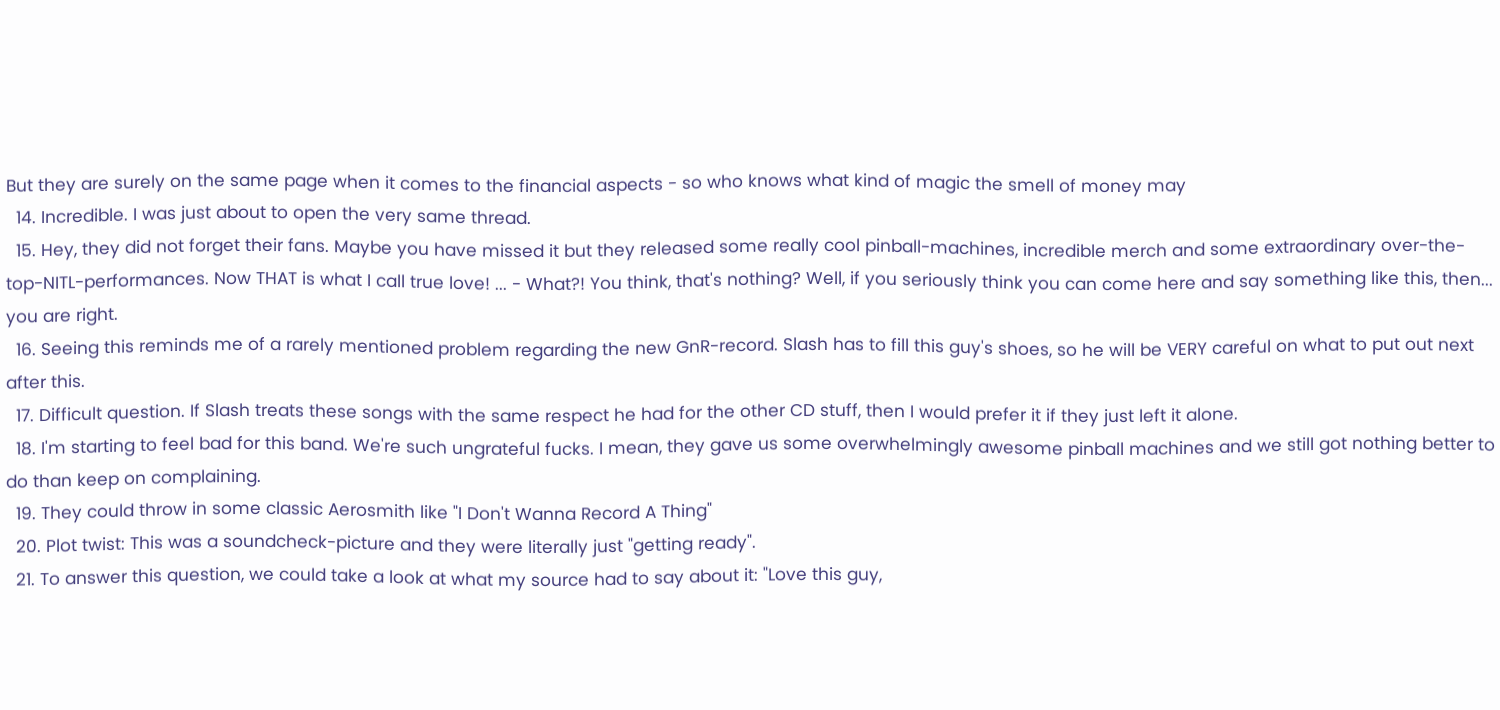But they are surely on the same page when it comes to the financial aspects - so who knows what kind of magic the smell of money may
  14. Incredible. I was just about to open the very same thread.
  15. Hey, they did not forget their fans. Maybe you have missed it but they released some really cool pinball-machines, incredible merch and some extraordinary over-the-top-NITL-performances. Now THAT is what I call true love! ... - What?! You think, that's nothing? Well, if you seriously think you can come here and say something like this, then... you are right.
  16. Seeing this reminds me of a rarely mentioned problem regarding the new GnR-record. Slash has to fill this guy's shoes, so he will be VERY careful on what to put out next after this.
  17. Difficult question. If Slash treats these songs with the same respect he had for the other CD stuff, then I would prefer it if they just left it alone.
  18. I'm starting to feel bad for this band. We're such ungrateful fucks. I mean, they gave us some overwhelmingly awesome pinball machines and we still got nothing better to do than keep on complaining.
  19. They could throw in some classic Aerosmith like "I Don't Wanna Record A Thing"
  20. Plot twist: This was a soundcheck-picture and they were literally just "getting ready".
  21. To answer this question, we could take a look at what my source had to say about it: "Love this guy,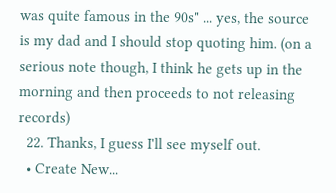was quite famous in the 90s" ... yes, the source is my dad and I should stop quoting him. (on a serious note though, I think he gets up in the morning and then proceeds to not releasing records)
  22. Thanks, I guess I'll see myself out.
  • Create New...